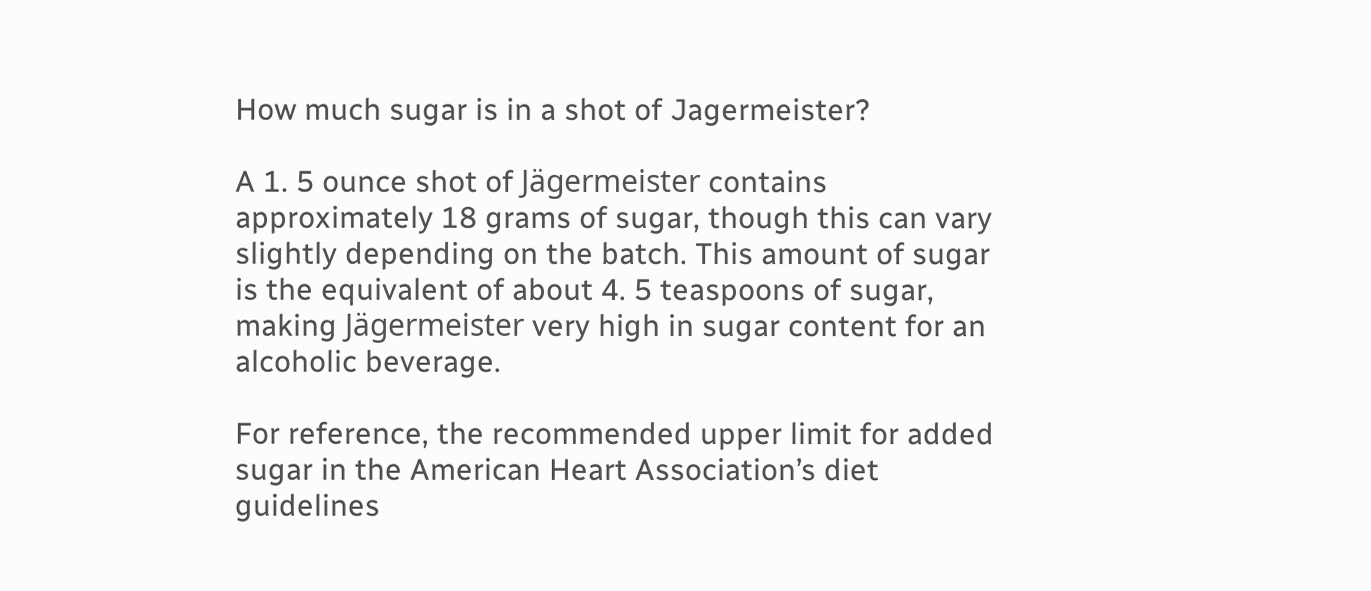How much sugar is in a shot of Jagermeister?

A 1. 5 ounce shot of Jägermeister contains approximately 18 grams of sugar, though this can vary slightly depending on the batch. This amount of sugar is the equivalent of about 4. 5 teaspoons of sugar, making Jägermeister very high in sugar content for an alcoholic beverage.

For reference, the recommended upper limit for added sugar in the American Heart Association’s diet guidelines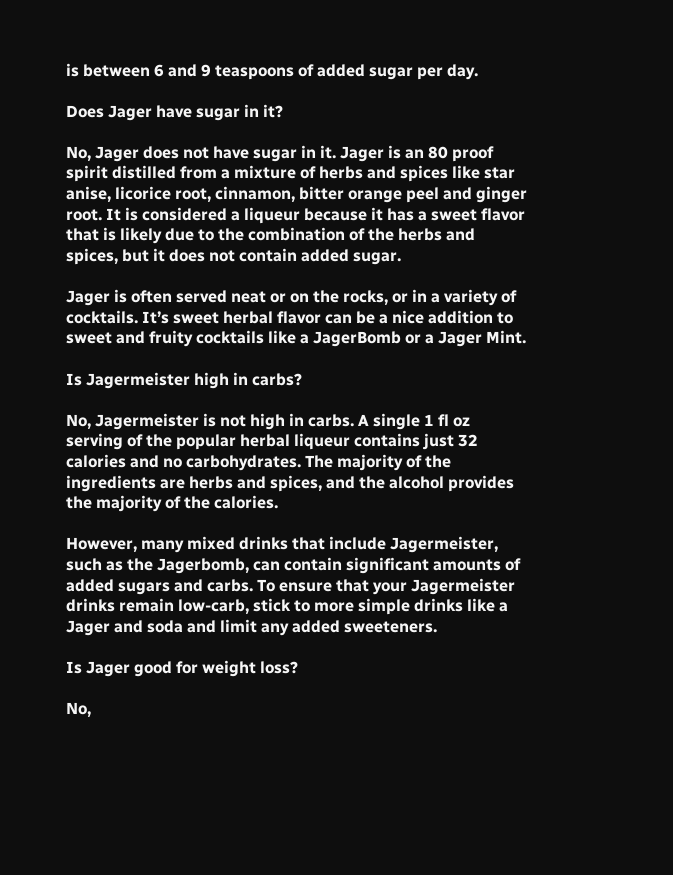is between 6 and 9 teaspoons of added sugar per day.

Does Jager have sugar in it?

No, Jager does not have sugar in it. Jager is an 80 proof spirit distilled from a mixture of herbs and spices like star anise, licorice root, cinnamon, bitter orange peel and ginger root. It is considered a liqueur because it has a sweet flavor that is likely due to the combination of the herbs and spices, but it does not contain added sugar.

Jager is often served neat or on the rocks, or in a variety of cocktails. It’s sweet herbal flavor can be a nice addition to sweet and fruity cocktails like a JagerBomb or a Jager Mint.

Is Jagermeister high in carbs?

No, Jagermeister is not high in carbs. A single 1 fl oz serving of the popular herbal liqueur contains just 32 calories and no carbohydrates. The majority of the ingredients are herbs and spices, and the alcohol provides the majority of the calories.

However, many mixed drinks that include Jagermeister, such as the Jagerbomb, can contain significant amounts of added sugars and carbs. To ensure that your Jagermeister drinks remain low-carb, stick to more simple drinks like a Jager and soda and limit any added sweeteners.

Is Jager good for weight loss?

No,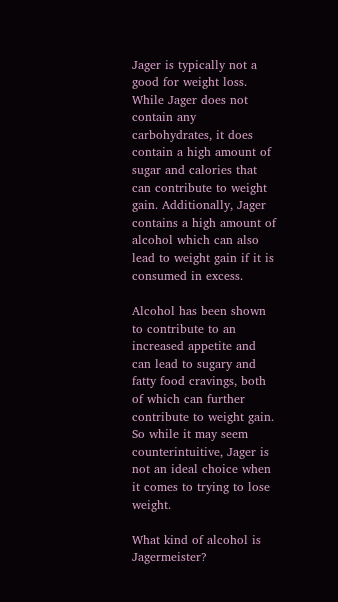Jager is typically not a good for weight loss. While Jager does not contain any carbohydrates, it does contain a high amount of sugar and calories that can contribute to weight gain. Additionally, Jager contains a high amount of alcohol which can also lead to weight gain if it is consumed in excess.

Alcohol has been shown to contribute to an increased appetite and can lead to sugary and fatty food cravings, both of which can further contribute to weight gain. So while it may seem counterintuitive, Jager is not an ideal choice when it comes to trying to lose weight.

What kind of alcohol is Jagermeister?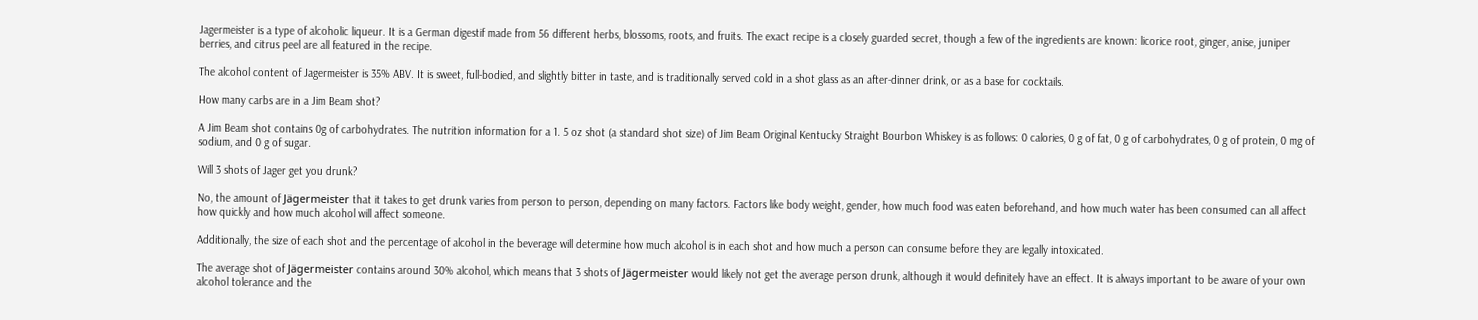Jagermeister is a type of alcoholic liqueur. It is a German digestif made from 56 different herbs, blossoms, roots, and fruits. The exact recipe is a closely guarded secret, though a few of the ingredients are known: licorice root, ginger, anise, juniper berries, and citrus peel are all featured in the recipe.

The alcohol content of Jagermeister is 35% ABV. It is sweet, full-bodied, and slightly bitter in taste, and is traditionally served cold in a shot glass as an after-dinner drink, or as a base for cocktails.

How many carbs are in a Jim Beam shot?

A Jim Beam shot contains 0g of carbohydrates. The nutrition information for a 1. 5 oz shot (a standard shot size) of Jim Beam Original Kentucky Straight Bourbon Whiskey is as follows: 0 calories, 0 g of fat, 0 g of carbohydrates, 0 g of protein, 0 mg of sodium, and 0 g of sugar.

Will 3 shots of Jager get you drunk?

No, the amount of Jägermeister that it takes to get drunk varies from person to person, depending on many factors. Factors like body weight, gender, how much food was eaten beforehand, and how much water has been consumed can all affect how quickly and how much alcohol will affect someone.

Additionally, the size of each shot and the percentage of alcohol in the beverage will determine how much alcohol is in each shot and how much a person can consume before they are legally intoxicated.

The average shot of Jägermeister contains around 30% alcohol, which means that 3 shots of Jägermeister would likely not get the average person drunk, although it would definitely have an effect. It is always important to be aware of your own alcohol tolerance and the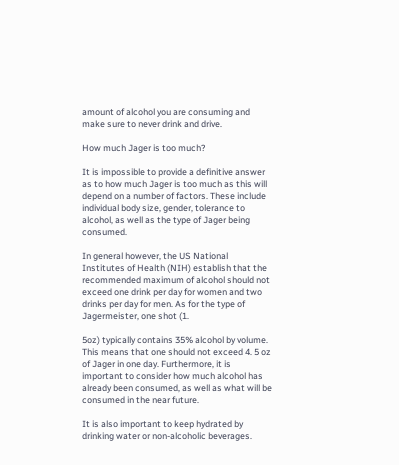amount of alcohol you are consuming and make sure to never drink and drive.

How much Jager is too much?

It is impossible to provide a definitive answer as to how much Jager is too much as this will depend on a number of factors. These include individual body size, gender, tolerance to alcohol, as well as the type of Jager being consumed.

In general however, the US National Institutes of Health (NIH) establish that the recommended maximum of alcohol should not exceed one drink per day for women and two drinks per day for men. As for the type of Jagermeister, one shot (1.

5oz) typically contains 35% alcohol by volume. This means that one should not exceed 4. 5 oz of Jager in one day. Furthermore, it is important to consider how much alcohol has already been consumed, as well as what will be consumed in the near future.

It is also important to keep hydrated by drinking water or non-alcoholic beverages.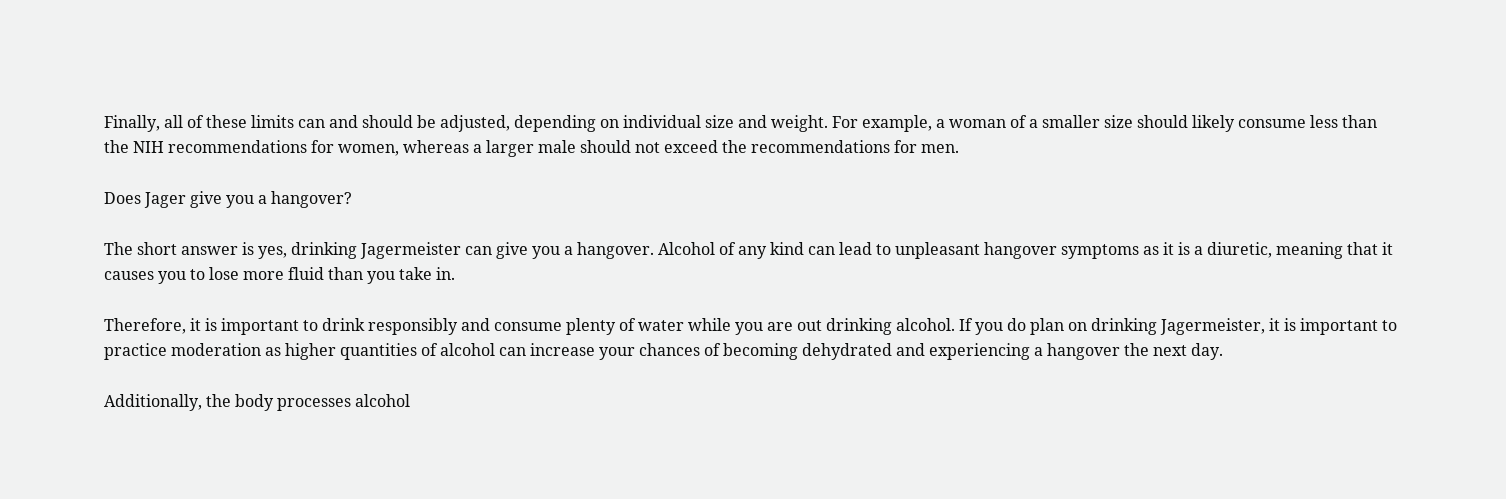Finally, all of these limits can and should be adjusted, depending on individual size and weight. For example, a woman of a smaller size should likely consume less than the NIH recommendations for women, whereas a larger male should not exceed the recommendations for men.

Does Jager give you a hangover?

The short answer is yes, drinking Jagermeister can give you a hangover. Alcohol of any kind can lead to unpleasant hangover symptoms as it is a diuretic, meaning that it causes you to lose more fluid than you take in.

Therefore, it is important to drink responsibly and consume plenty of water while you are out drinking alcohol. If you do plan on drinking Jagermeister, it is important to practice moderation as higher quantities of alcohol can increase your chances of becoming dehydrated and experiencing a hangover the next day.

Additionally, the body processes alcohol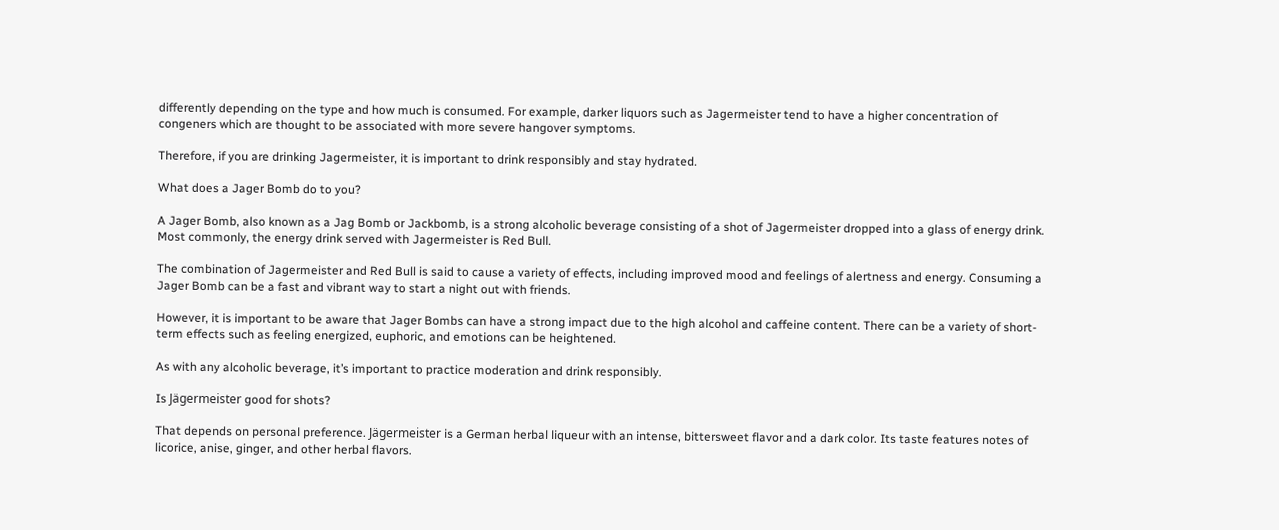differently depending on the type and how much is consumed. For example, darker liquors such as Jagermeister tend to have a higher concentration of congeners which are thought to be associated with more severe hangover symptoms.

Therefore, if you are drinking Jagermeister, it is important to drink responsibly and stay hydrated.

What does a Jager Bomb do to you?

A Jager Bomb, also known as a Jag Bomb or Jackbomb, is a strong alcoholic beverage consisting of a shot of Jagermeister dropped into a glass of energy drink. Most commonly, the energy drink served with Jagermeister is Red Bull.

The combination of Jagermeister and Red Bull is said to cause a variety of effects, including improved mood and feelings of alertness and energy. Consuming a Jager Bomb can be a fast and vibrant way to start a night out with friends.

However, it is important to be aware that Jager Bombs can have a strong impact due to the high alcohol and caffeine content. There can be a variety of short-term effects such as feeling energized, euphoric, and emotions can be heightened.

As with any alcoholic beverage, it’s important to practice moderation and drink responsibly.

Is Jägermeister good for shots?

That depends on personal preference. Jägermeister is a German herbal liqueur with an intense, bittersweet flavor and a dark color. Its taste features notes of licorice, anise, ginger, and other herbal flavors.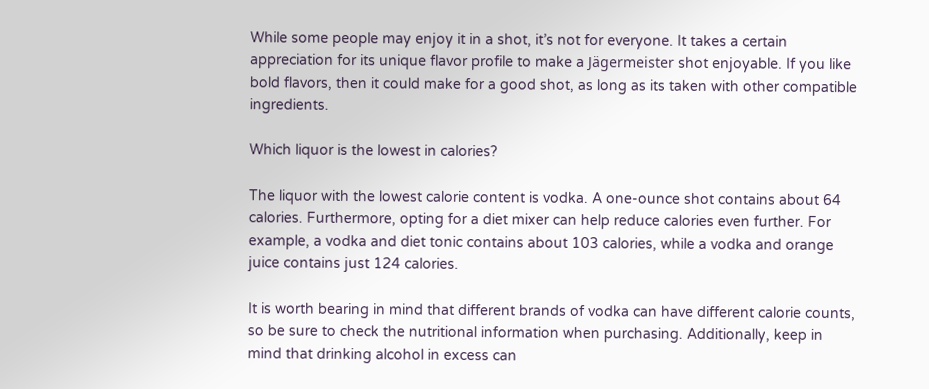While some people may enjoy it in a shot, it’s not for everyone. It takes a certain appreciation for its unique flavor profile to make a Jägermeister shot enjoyable. If you like bold flavors, then it could make for a good shot, as long as its taken with other compatible ingredients.

Which liquor is the lowest in calories?

The liquor with the lowest calorie content is vodka. A one-ounce shot contains about 64 calories. Furthermore, opting for a diet mixer can help reduce calories even further. For example, a vodka and diet tonic contains about 103 calories, while a vodka and orange juice contains just 124 calories.

It is worth bearing in mind that different brands of vodka can have different calorie counts, so be sure to check the nutritional information when purchasing. Additionally, keep in mind that drinking alcohol in excess can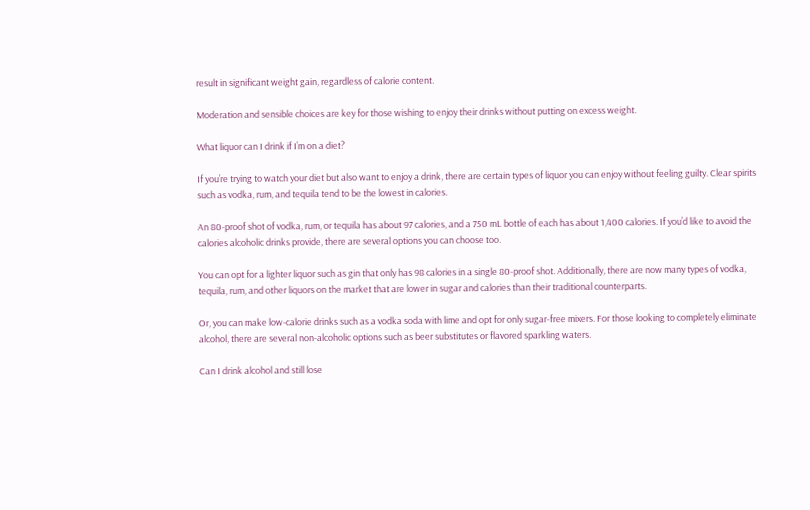result in significant weight gain, regardless of calorie content.

Moderation and sensible choices are key for those wishing to enjoy their drinks without putting on excess weight.

What liquor can I drink if I’m on a diet?

If you’re trying to watch your diet but also want to enjoy a drink, there are certain types of liquor you can enjoy without feeling guilty. Clear spirits such as vodka, rum, and tequila tend to be the lowest in calories.

An 80-proof shot of vodka, rum, or tequila has about 97 calories, and a 750 mL bottle of each has about 1,400 calories. If you’d like to avoid the calories alcoholic drinks provide, there are several options you can choose too.

You can opt for a lighter liquor such as gin that only has 98 calories in a single 80-proof shot. Additionally, there are now many types of vodka, tequila, rum, and other liquors on the market that are lower in sugar and calories than their traditional counterparts.

Or, you can make low-calorie drinks such as a vodka soda with lime and opt for only sugar-free mixers. For those looking to completely eliminate alcohol, there are several non-alcoholic options such as beer substitutes or flavored sparkling waters.

Can I drink alcohol and still lose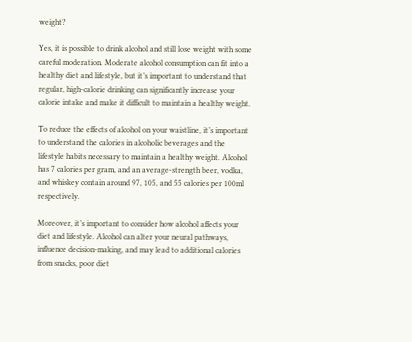weight?

Yes, it is possible to drink alcohol and still lose weight with some careful moderation. Moderate alcohol consumption can fit into a healthy diet and lifestyle, but it’s important to understand that regular, high-calorie drinking can significantly increase your calorie intake and make it difficult to maintain a healthy weight.

To reduce the effects of alcohol on your waistline, it’s important to understand the calories in alcoholic beverages and the lifestyle habits necessary to maintain a healthy weight. Alcohol has 7 calories per gram, and an average-strength beer, vodka, and whiskey contain around 97, 105, and 55 calories per 100ml respectively.

Moreover, it’s important to consider how alcohol affects your diet and lifestyle. Alcohol can alter your neural pathways, influence decision-making, and may lead to additional calories from snacks, poor diet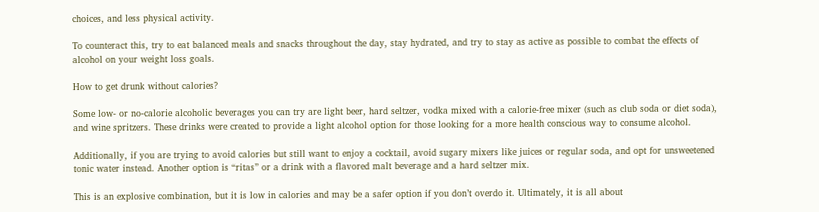choices, and less physical activity.

To counteract this, try to eat balanced meals and snacks throughout the day, stay hydrated, and try to stay as active as possible to combat the effects of alcohol on your weight loss goals.

How to get drunk without calories?

Some low- or no-calorie alcoholic beverages you can try are light beer, hard seltzer, vodka mixed with a calorie-free mixer (such as club soda or diet soda), and wine spritzers. These drinks were created to provide a light alcohol option for those looking for a more health conscious way to consume alcohol.

Additionally, if you are trying to avoid calories but still want to enjoy a cocktail, avoid sugary mixers like juices or regular soda, and opt for unsweetened tonic water instead. Another option is “ritas” or a drink with a flavored malt beverage and a hard seltzer mix.

This is an explosive combination, but it is low in calories and may be a safer option if you don’t overdo it. Ultimately, it is all about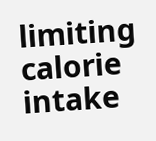limiting calorie intake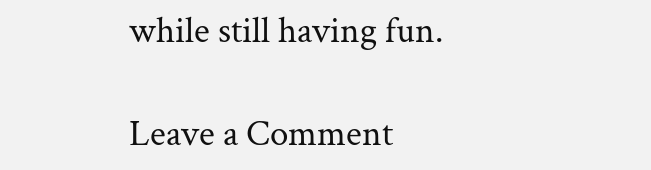while still having fun.

Leave a Comment